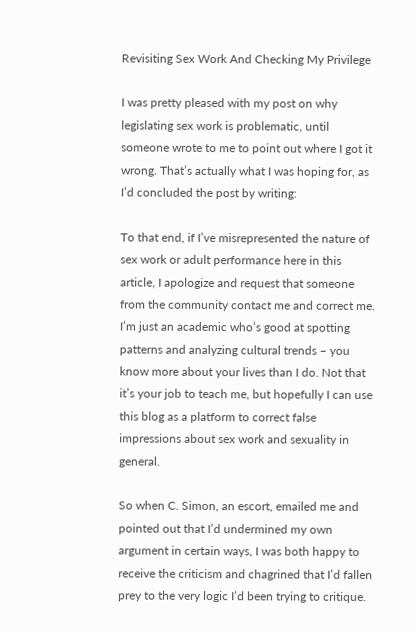Revisiting Sex Work And Checking My Privilege

I was pretty pleased with my post on why legislating sex work is problematic, until someone wrote to me to point out where I got it wrong. That’s actually what I was hoping for, as I’d concluded the post by writing:

To that end, if I’ve misrepresented the nature of sex work or adult performance here in this article, I apologize and request that someone from the community contact me and correct me. I’m just an academic who’s good at spotting patterns and analyzing cultural trends – you know more about your lives than I do. Not that it’s your job to teach me, but hopefully I can use this blog as a platform to correct false impressions about sex work and sexuality in general.

So when C. Simon, an escort, emailed me and pointed out that I’d undermined my own argument in certain ways, I was both happy to receive the criticism and chagrined that I’d fallen prey to the very logic I’d been trying to critique.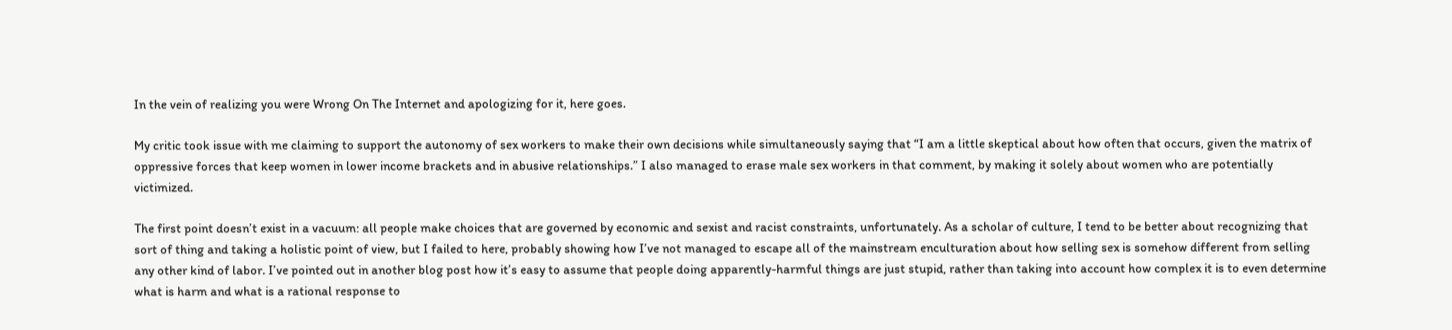In the vein of realizing you were Wrong On The Internet and apologizing for it, here goes.

My critic took issue with me claiming to support the autonomy of sex workers to make their own decisions while simultaneously saying that “I am a little skeptical about how often that occurs, given the matrix of oppressive forces that keep women in lower income brackets and in abusive relationships.” I also managed to erase male sex workers in that comment, by making it solely about women who are potentially victimized.

The first point doesn’t exist in a vacuum: all people make choices that are governed by economic and sexist and racist constraints, unfortunately. As a scholar of culture, I tend to be better about recognizing that sort of thing and taking a holistic point of view, but I failed to here, probably showing how I’ve not managed to escape all of the mainstream enculturation about how selling sex is somehow different from selling any other kind of labor. I’ve pointed out in another blog post how it’s easy to assume that people doing apparently-harmful things are just stupid, rather than taking into account how complex it is to even determine what is harm and what is a rational response to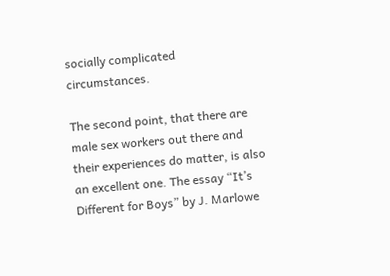socially complicated circumstances.

The second point, that there are male sex workers out there and their experiences do matter, is also an excellent one. The essay “It’s Different for Boys” by J. Marlowe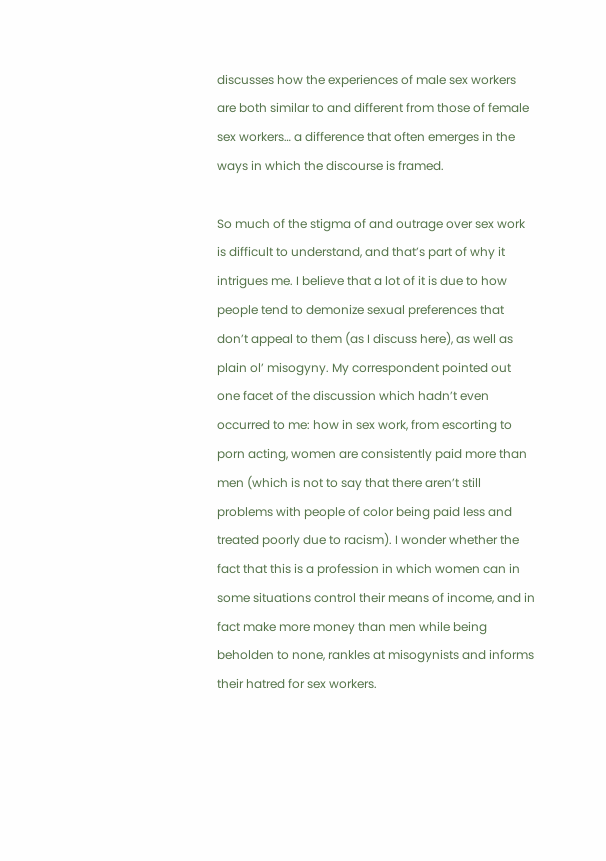discusses how the experiences of male sex workers are both similar to and different from those of female sex workers… a difference that often emerges in the ways in which the discourse is framed.

So much of the stigma of and outrage over sex work is difficult to understand, and that’s part of why it intrigues me. I believe that a lot of it is due to how people tend to demonize sexual preferences that don’t appeal to them (as I discuss here), as well as plain ol’ misogyny. My correspondent pointed out one facet of the discussion which hadn’t even occurred to me: how in sex work, from escorting to porn acting, women are consistently paid more than men (which is not to say that there aren’t still problems with people of color being paid less and treated poorly due to racism). I wonder whether the fact that this is a profession in which women can in some situations control their means of income, and in fact make more money than men while being beholden to none, rankles at misogynists and informs their hatred for sex workers.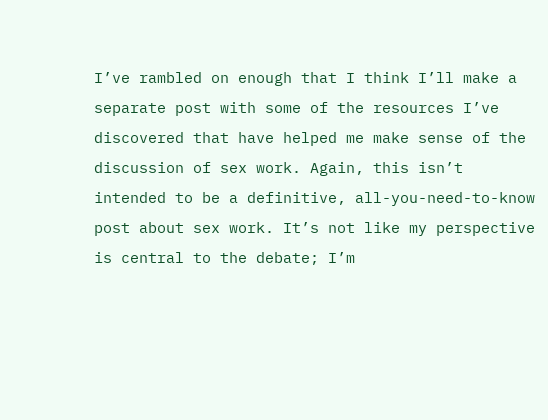I’ve rambled on enough that I think I’ll make a separate post with some of the resources I’ve discovered that have helped me make sense of the discussion of sex work. Again, this isn’t intended to be a definitive, all-you-need-to-know post about sex work. It’s not like my perspective is central to the debate; I’m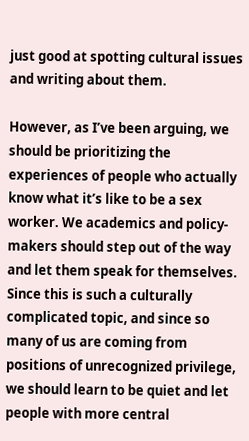just good at spotting cultural issues and writing about them.

However, as I’ve been arguing, we should be prioritizing the experiences of people who actually know what it’s like to be a sex worker. We academics and policy-makers should step out of the way and let them speak for themselves. Since this is such a culturally complicated topic, and since so many of us are coming from positions of unrecognized privilege, we should learn to be quiet and let people with more central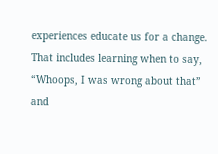experiences educate us for a change. That includes learning when to say, “Whoops, I was wrong about that” and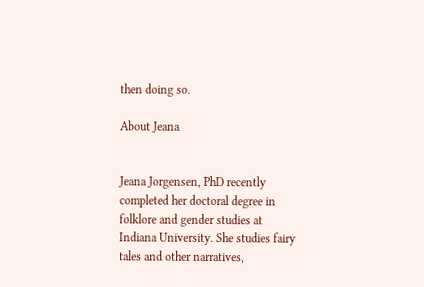then doing so.

About Jeana


Jeana Jorgensen, PhD recently completed her doctoral degree in folklore and gender studies at Indiana University. She studies fairy tales and other narratives,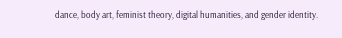dance, body art, feminist theory, digital humanities, and gender identity.